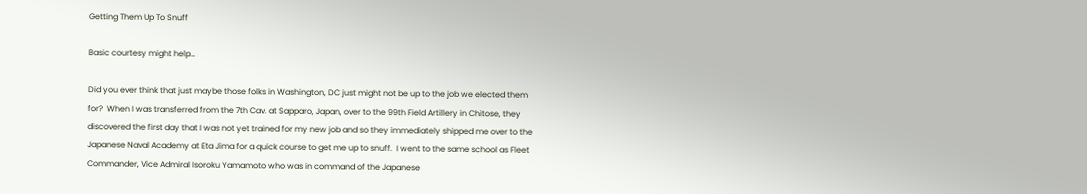Getting Them Up To Snuff

Basic courtesy might help…

Did you ever think that just maybe those folks in Washington, DC just might not be up to the job we elected them for?  When I was transferred from the 7th Cav. at Sapparo, Japan, over to the 99th Field Artillery in Chitose, they discovered the first day that I was not yet trained for my new job and so they immediately shipped me over to the Japanese Naval Academy at Eta Jima for a quick course to get me up to snuff.  I went to the same school as Fleet Commander, Vice Admiral Isoroku Yamamoto who was in command of the Japanese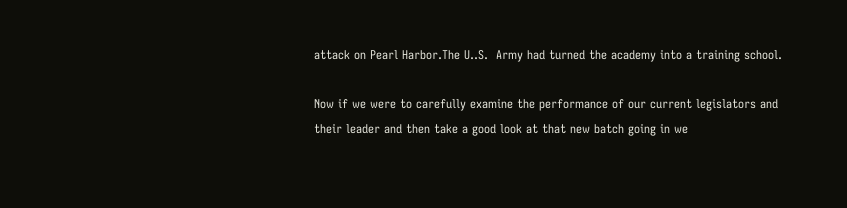attack on Pearl Harbor.The U..S.  Army had turned the academy into a training school.

Now if we were to carefully examine the performance of our current legislators and their leader and then take a good look at that new batch going in we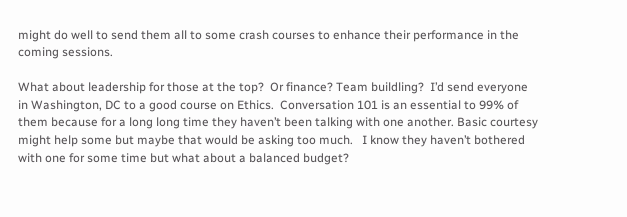might do well to send them all to some crash courses to enhance their performance in the coming sessions.

What about leadership for those at the top?  Or finance? Team buildling?  I’d send everyone in Washington, DC to a good course on Ethics.  Conversation 101 is an essential to 99% of them because for a long long time they haven’t been talking with one another. Basic courtesy might help some but maybe that would be asking too much.   I know they haven’t bothered with one for some time but what about a balanced budget?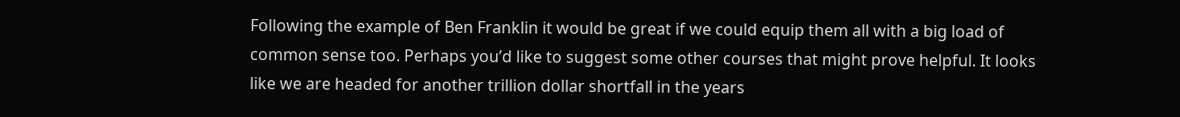Following the example of Ben Franklin it would be great if we could equip them all with a big load of common sense too. Perhaps you’d like to suggest some other courses that might prove helpful. It looks like we are headed for another trillion dollar shortfall in the years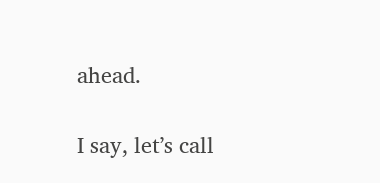ahead.

I say, let’s call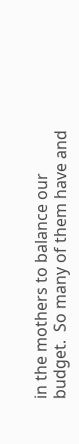in the mothers to balance our budget.  So many of them have and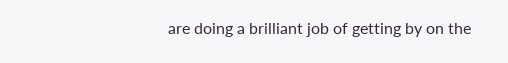are doing a brilliant job of getting by on the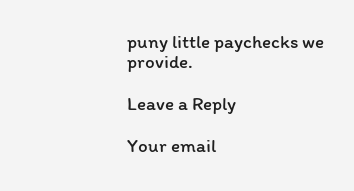puny little paychecks we provide.

Leave a Reply

Your email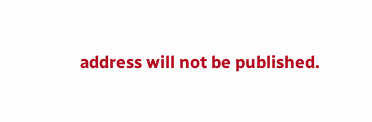address will not be published.